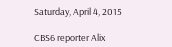Saturday, April 4, 2015

CBS6 reporter Alix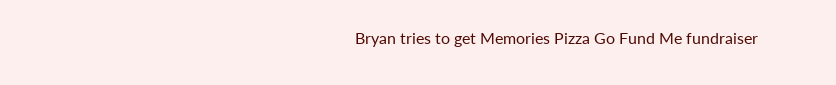Bryan tries to get Memories Pizza Go Fund Me fundraiser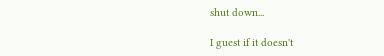shut down...

I guest if it doesn't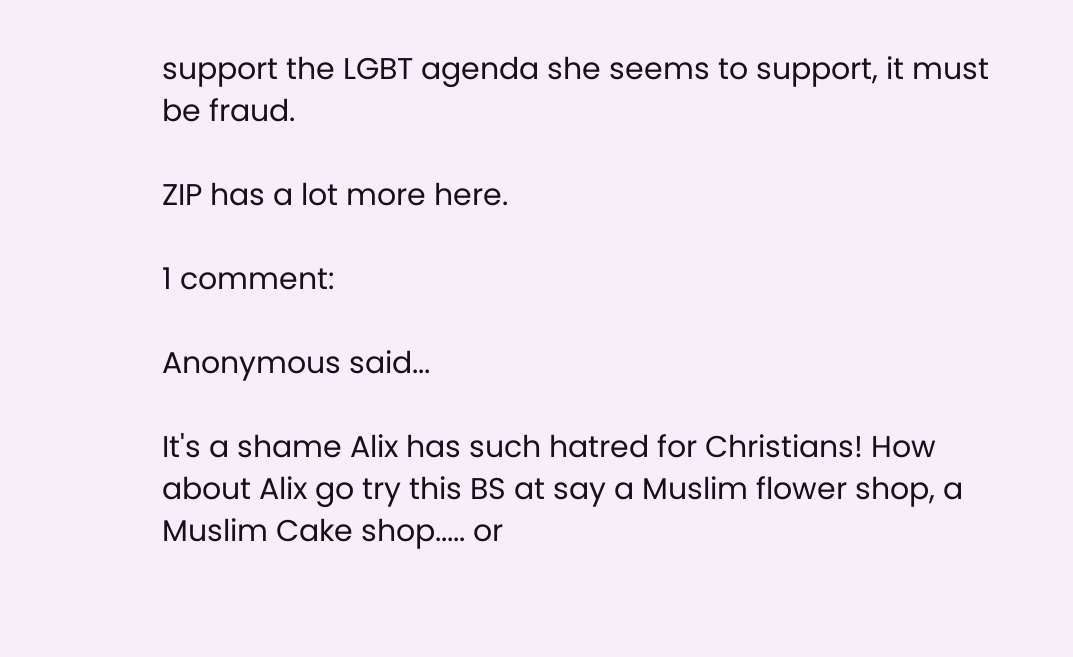support the LGBT agenda she seems to support, it must be fraud.

ZIP has a lot more here.

1 comment:

Anonymous said...

It's a shame Alix has such hatred for Christians! How about Alix go try this BS at say a Muslim flower shop, a Muslim Cake shop..... or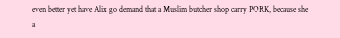even better yet have Alix go demand that a Muslim butcher shop carry PORK, because she a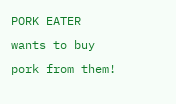PORK EATER wants to buy pork from them!